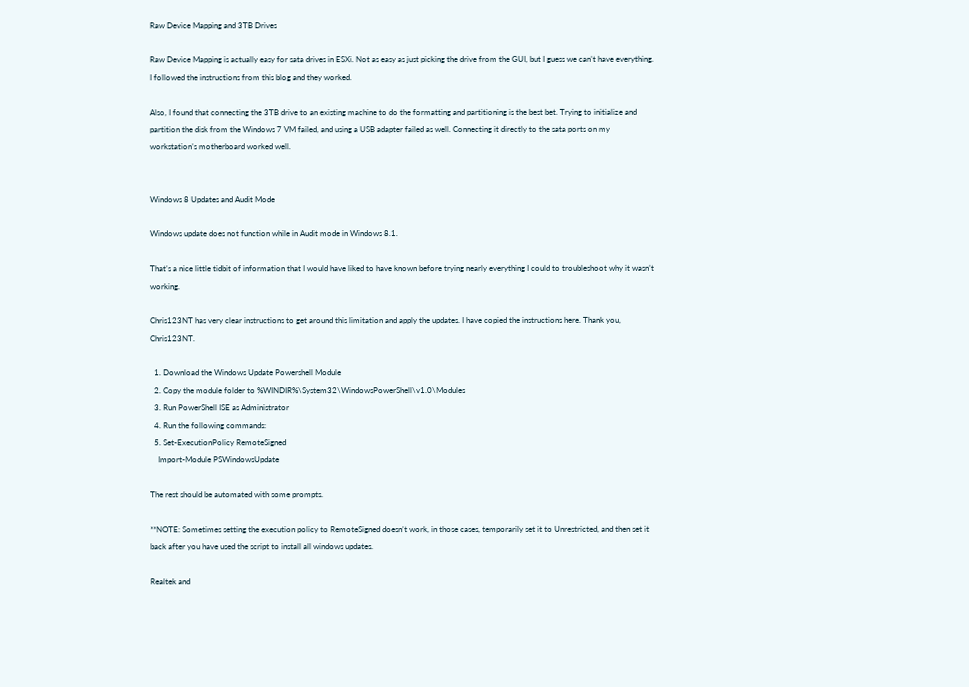Raw Device Mapping and 3TB Drives

Raw Device Mapping is actually easy for sata drives in ESXi. Not as easy as just picking the drive from the GUI, but I guess we can’t have everything. I followed the instructions from this blog and they worked.

Also, I found that connecting the 3TB drive to an existing machine to do the formatting and partitioning is the best bet. Trying to initialize and partition the disk from the Windows 7 VM failed, and using a USB adapter failed as well. Connecting it directly to the sata ports on my workstation’s motherboard worked well.


Windows 8 Updates and Audit Mode

Windows update does not function while in Audit mode in Windows 8.1.

That’s a nice little tidbit of information that I would have liked to have known before trying nearly everything I could to troubleshoot why it wasn’t working.

Chris123NT has very clear instructions to get around this limitation and apply the updates. I have copied the instructions here. Thank you, Chris123NT.

  1. Download the Windows Update Powershell Module
  2. Copy the module folder to %WINDIR%\System32\WindowsPowerShell\v1.0\Modules
  3. Run PowerShell ISE as Administrator
  4. Run the following commands:
  5. Set-ExecutionPolicy RemoteSigned
    Import-Module PSWindowsUpdate

The rest should be automated with some prompts.

**NOTE: Sometimes setting the execution policy to RemoteSigned doesn’t work, in those cases, temporarily set it to Unrestricted, and then set it back after you have used the script to install all windows updates.

Realtek and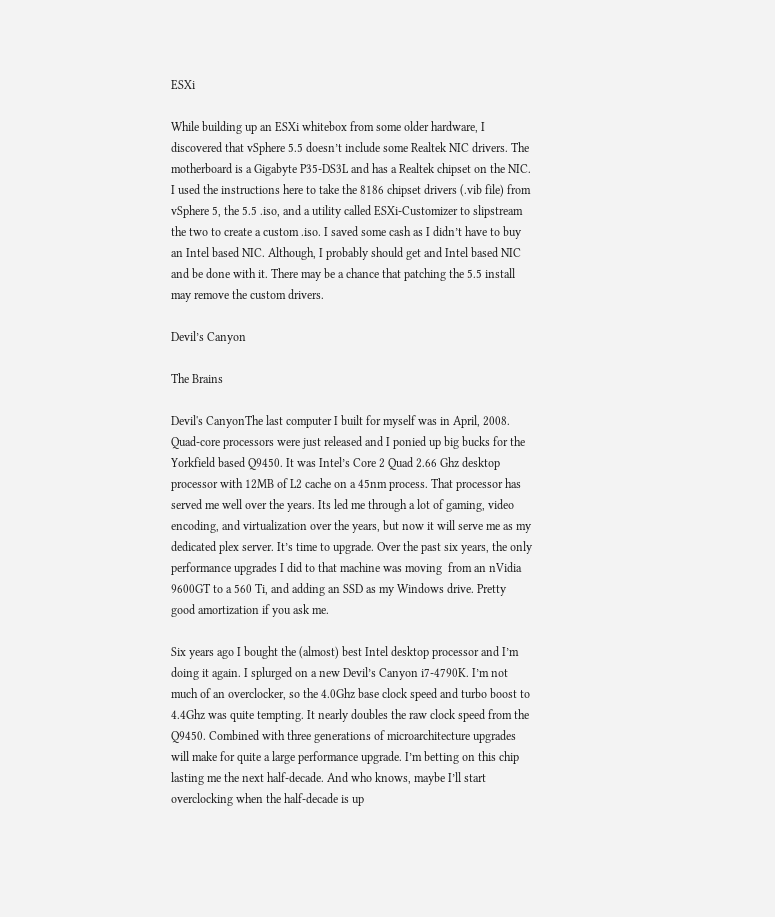ESXi

While building up an ESXi whitebox from some older hardware, I discovered that vSphere 5.5 doesn’t include some Realtek NIC drivers. The motherboard is a Gigabyte P35-DS3L and has a Realtek chipset on the NIC. I used the instructions here to take the 8186 chipset drivers (.vib file) from vSphere 5, the 5.5 .iso, and a utility called ESXi-Customizer to slipstream the two to create a custom .iso. I saved some cash as I didn’t have to buy an Intel based NIC. Although, I probably should get and Intel based NIC and be done with it. There may be a chance that patching the 5.5 install may remove the custom drivers.

Devil’s Canyon

The Brains

Devil's CanyonThe last computer I built for myself was in April, 2008. Quad-core processors were just released and I ponied up big bucks for the Yorkfield based Q9450. It was Intel’s Core 2 Quad 2.66 Ghz desktop processor with 12MB of L2 cache on a 45nm process. That processor has served me well over the years. Its led me through a lot of gaming, video encoding, and virtualization over the years, but now it will serve me as my dedicated plex server. It’s time to upgrade. Over the past six years, the only performance upgrades I did to that machine was moving  from an nVidia 9600GT to a 560 Ti, and adding an SSD as my Windows drive. Pretty good amortization if you ask me.

Six years ago I bought the (almost) best Intel desktop processor and I’m doing it again. I splurged on a new Devil’s Canyon i7-4790K. I’m not much of an overclocker, so the 4.0Ghz base clock speed and turbo boost to 4.4Ghz was quite tempting. It nearly doubles the raw clock speed from the Q9450. Combined with three generations of microarchitecture upgrades will make for quite a large performance upgrade. I’m betting on this chip lasting me the next half-decade. And who knows, maybe I’ll start overclocking when the half-decade is up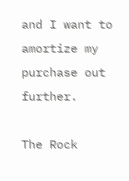and I want to amortize my purchase out further.

The Rock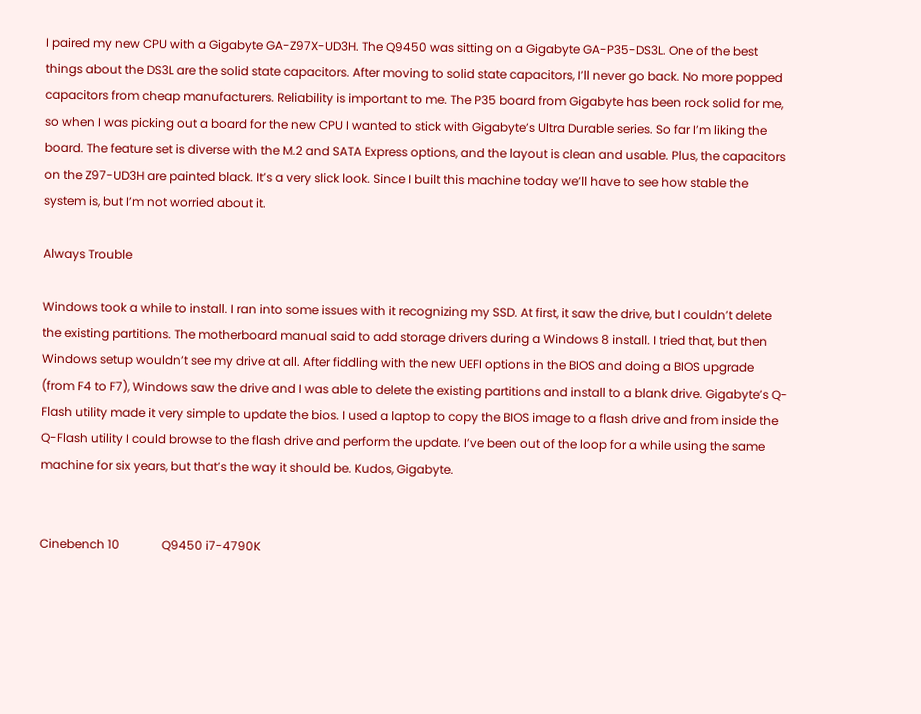I paired my new CPU with a Gigabyte GA-Z97X-UD3H. The Q9450 was sitting on a Gigabyte GA-P35-DS3L. One of the best things about the DS3L are the solid state capacitors. After moving to solid state capacitors, I’ll never go back. No more popped capacitors from cheap manufacturers. Reliability is important to me. The P35 board from Gigabyte has been rock solid for me, so when I was picking out a board for the new CPU I wanted to stick with Gigabyte’s Ultra Durable series. So far I’m liking the board. The feature set is diverse with the M.2 and SATA Express options, and the layout is clean and usable. Plus, the capacitors on the Z97-UD3H are painted black. It’s a very slick look. Since I built this machine today we’ll have to see how stable the system is, but I’m not worried about it.

Always Trouble

Windows took a while to install. I ran into some issues with it recognizing my SSD. At first, it saw the drive, but I couldn’t delete the existing partitions. The motherboard manual said to add storage drivers during a Windows 8 install. I tried that, but then Windows setup wouldn’t see my drive at all. After fiddling with the new UEFI options in the BIOS and doing a BIOS upgrade (from F4 to F7), Windows saw the drive and I was able to delete the existing partitions and install to a blank drive. Gigabyte’s Q-Flash utility made it very simple to update the bios. I used a laptop to copy the BIOS image to a flash drive and from inside the Q-Flash utility I could browse to the flash drive and perform the update. I’ve been out of the loop for a while using the same machine for six years, but that’s the way it should be. Kudos, Gigabyte.


Cinebench 10              Q9450 i7-4790K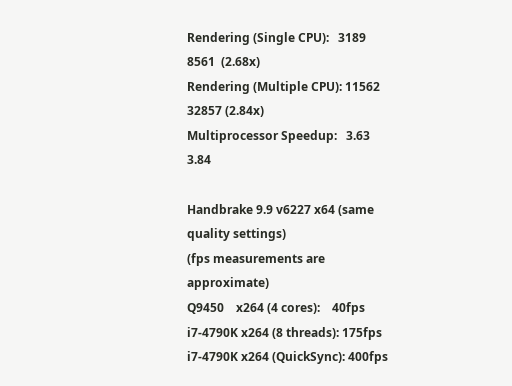Rendering (Single CPU):   3189  8561  (2.68x)
Rendering (Multiple CPU): 11562 32857 (2.84x)
Multiprocessor Speedup:   3.63  3.84

Handbrake 9.9 v6227 x64 (same quality settings)
(fps measurements are approximate)
Q9450    x264 (4 cores):    40fps
i7-4790K x264 (8 threads): 175fps
i7-4790K x264 (QuickSync): 400fps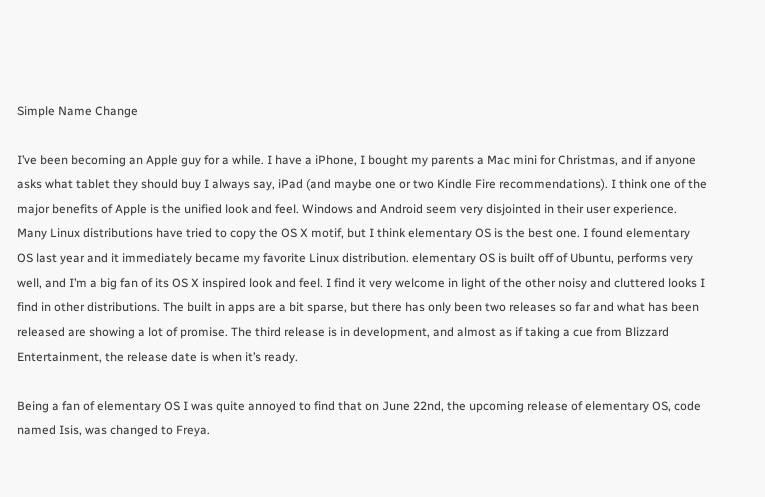Simple Name Change

I’ve been becoming an Apple guy for a while. I have a iPhone, I bought my parents a Mac mini for Christmas, and if anyone asks what tablet they should buy I always say, iPad (and maybe one or two Kindle Fire recommendations). I think one of the major benefits of Apple is the unified look and feel. Windows and Android seem very disjointed in their user experience. Many Linux distributions have tried to copy the OS X motif, but I think elementary OS is the best one. I found elementary OS last year and it immediately became my favorite Linux distribution. elementary OS is built off of Ubuntu, performs very well, and I’m a big fan of its OS X inspired look and feel. I find it very welcome in light of the other noisy and cluttered looks I find in other distributions. The built in apps are a bit sparse, but there has only been two releases so far and what has been released are showing a lot of promise. The third release is in development, and almost as if taking a cue from Blizzard Entertainment, the release date is when it’s ready.

Being a fan of elementary OS I was quite annoyed to find that on June 22nd, the upcoming release of elementary OS, code named Isis, was changed to Freya.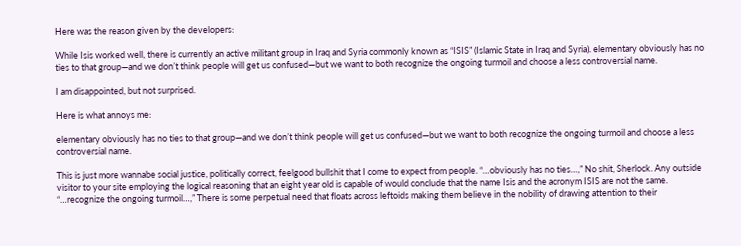Here was the reason given by the developers:

While Isis worked well, there is currently an active militant group in Iraq and Syria commonly known as “ISIS” (Islamic State in Iraq and Syria). elementary obviously has no ties to that group—and we don’t think people will get us confused—but we want to both recognize the ongoing turmoil and choose a less controversial name.

I am disappointed, but not surprised.

Here is what annoys me:

elementary obviously has no ties to that group—and we don’t think people will get us confused—but we want to both recognize the ongoing turmoil and choose a less controversial name.

This is just more wannabe social justice, politically correct, feelgood bullshit that I come to expect from people. “…obviously has no ties…,” No shit, Sherlock. Any outside visitor to your site employing the logical reasoning that an eight year old is capable of would conclude that the name Isis and the acronym ISIS are not the same. “…recognize the ongoing turmoil…,” There is some perpetual need that floats across leftoids making them believe in the nobility of drawing attention to their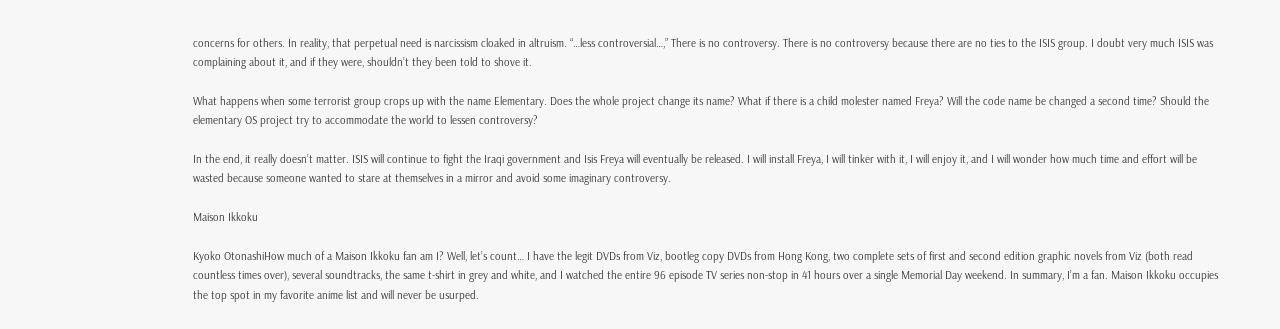concerns for others. In reality, that perpetual need is narcissism cloaked in altruism. “…less controversial…,” There is no controversy. There is no controversy because there are no ties to the ISIS group. I doubt very much ISIS was complaining about it, and if they were, shouldn’t they been told to shove it.

What happens when some terrorist group crops up with the name Elementary. Does the whole project change its name? What if there is a child molester named Freya? Will the code name be changed a second time? Should the elementary OS project try to accommodate the world to lessen controversy?

In the end, it really doesn’t matter. ISIS will continue to fight the Iraqi government and Isis Freya will eventually be released. I will install Freya, I will tinker with it, I will enjoy it, and I will wonder how much time and effort will be wasted because someone wanted to stare at themselves in a mirror and avoid some imaginary controversy.

Maison Ikkoku

Kyoko OtonashiHow much of a Maison Ikkoku fan am I? Well, let’s count… I have the legit DVDs from Viz, bootleg copy DVDs from Hong Kong, two complete sets of first and second edition graphic novels from Viz (both read countless times over), several soundtracks, the same t-shirt in grey and white, and I watched the entire 96 episode TV series non-stop in 41 hours over a single Memorial Day weekend. In summary, I’m a fan. Maison Ikkoku occupies the top spot in my favorite anime list and will never be usurped.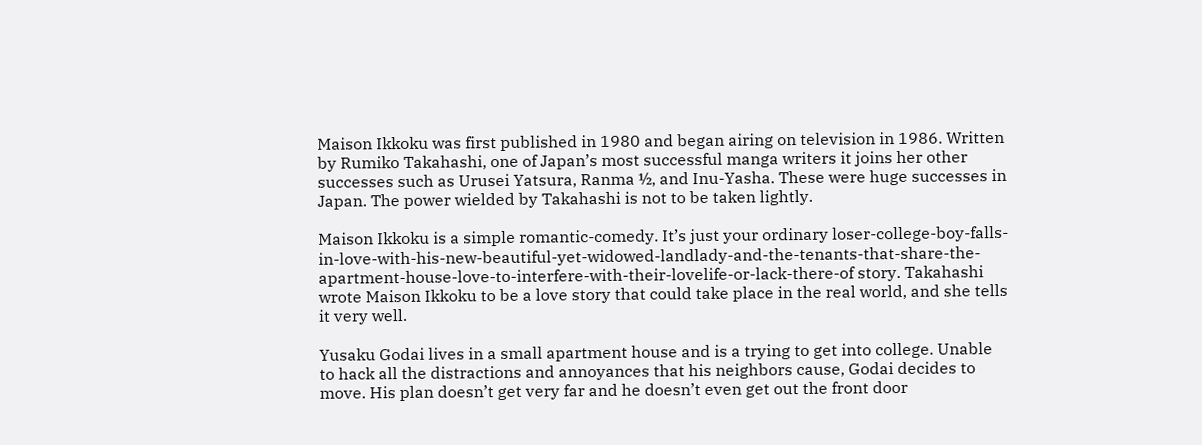Maison Ikkoku was first published in 1980 and began airing on television in 1986. Written by Rumiko Takahashi, one of Japan’s most successful manga writers it joins her other successes such as Urusei Yatsura, Ranma ½, and Inu-Yasha. These were huge successes in Japan. The power wielded by Takahashi is not to be taken lightly.

Maison Ikkoku is a simple romantic-comedy. It’s just your ordinary loser-college-boy-falls-in-love-with-his-new-beautiful-yet-widowed-landlady-and-the-tenants-that-share-the-apartment-house-love-to-interfere-with-their-lovelife-or-lack-there-of story. Takahashi wrote Maison Ikkoku to be a love story that could take place in the real world, and she tells it very well.

Yusaku Godai lives in a small apartment house and is a trying to get into college. Unable to hack all the distractions and annoyances that his neighbors cause, Godai decides to move. His plan doesn’t get very far and he doesn’t even get out the front door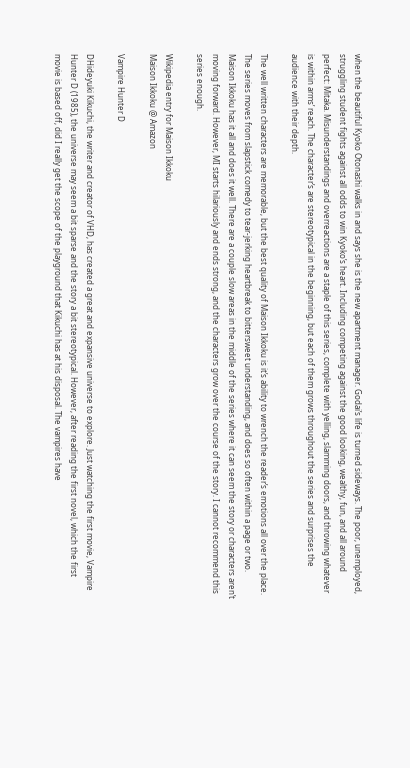when the beautiful Kyoko Otonashi walks in and says she is the new apartment manager. Godai’s life is turned sideways. The poor, unemployed, struggling student fights against all odds to win Kyoko’s heart. Including competing against the good looking, wealthy, fun, and all around perfect: Mitaka. Misunderstandings and overreactions are a staple of this series, complete with yelling, slamming doors, and throwing whatever is within arms’ reach. The character’s are stereotypical in the beginning, but each of them grows throughout the series and surprises the audience with their depth.

The well written characters are memorable, but the best quality of Maison Ikkoku is it’s ability to wrench the reader’s emotions all over the place. The series moves from slapstick comedy to tear-jerking heartbreak to bittersweet understanding, and does so often within a page or two. Maison Ikkoku has it all and does it well. There are a couple slow areas in the middle of the series where it can seem the story or characters aren’t moving forward. However, MI starts hilariously and ends strong, and the characters grow over the course of the story. I cannot recommend this series enough.

Wikipedia entry for Maison Ikkoku
Maison Ikkoku @ Amazon

Vampire Hunter D

DHideyuki Kikuchi, the writer and creator of VHD, has created a great and expansive universe to explore. Just watching the first movie, Vampire Hunter D (1985), the universe may seem a bit sparse and the story a bit stereotypical. However, after reading the first novel, which the first movie is based off, did I really get the scope of the playground that Kikuchi has at his disposal. The vampires have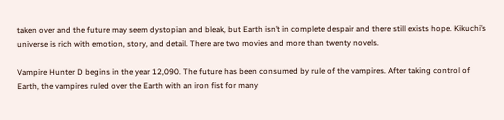taken over and the future may seem dystopian and bleak, but Earth isn’t in complete despair and there still exists hope. Kikuchi’s universe is rich with emotion, story, and detail. There are two movies and more than twenty novels.

Vampire Hunter D begins in the year 12,090. The future has been consumed by rule of the vampires. After taking control of Earth, the vampires ruled over the Earth with an iron fist for many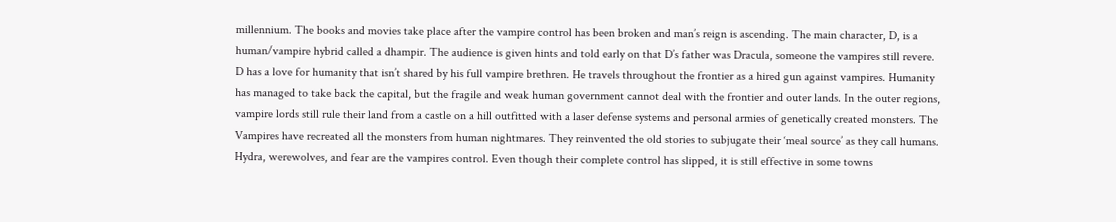millennium. The books and movies take place after the vampire control has been broken and man’s reign is ascending. The main character, D, is a human/vampire hybrid called a dhampir. The audience is given hints and told early on that D’s father was Dracula, someone the vampires still revere. D has a love for humanity that isn’t shared by his full vampire brethren. He travels throughout the frontier as a hired gun against vampires. Humanity has managed to take back the capital, but the fragile and weak human government cannot deal with the frontier and outer lands. In the outer regions, vampire lords still rule their land from a castle on a hill outfitted with a laser defense systems and personal armies of genetically created monsters. The Vampires have recreated all the monsters from human nightmares. They reinvented the old stories to subjugate their ‘meal source’ as they call humans. Hydra, werewolves, and fear are the vampires control. Even though their complete control has slipped, it is still effective in some towns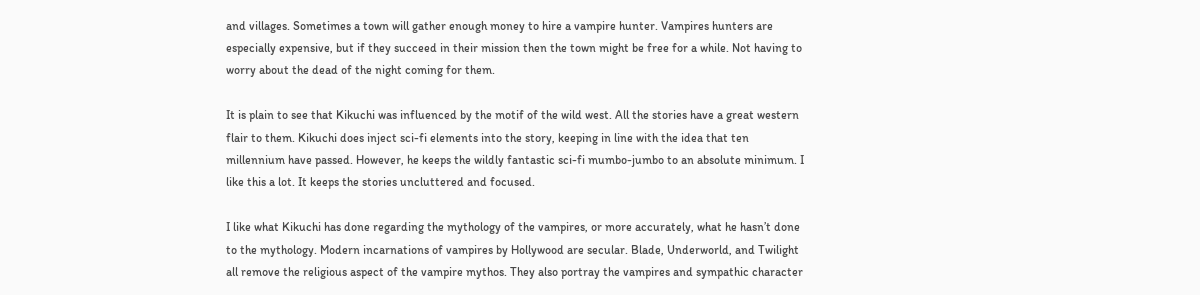and villages. Sometimes a town will gather enough money to hire a vampire hunter. Vampires hunters are especially expensive, but if they succeed in their mission then the town might be free for a while. Not having to worry about the dead of the night coming for them.

It is plain to see that Kikuchi was influenced by the motif of the wild west. All the stories have a great western flair to them. Kikuchi does inject sci-fi elements into the story, keeping in line with the idea that ten millennium have passed. However, he keeps the wildly fantastic sci-fi mumbo-jumbo to an absolute minimum. I like this a lot. It keeps the stories uncluttered and focused.

I like what Kikuchi has done regarding the mythology of the vampires, or more accurately, what he hasn’t done to the mythology. Modern incarnations of vampires by Hollywood are secular. Blade, Underworld, and Twilight all remove the religious aspect of the vampire mythos. They also portray the vampires and sympathic character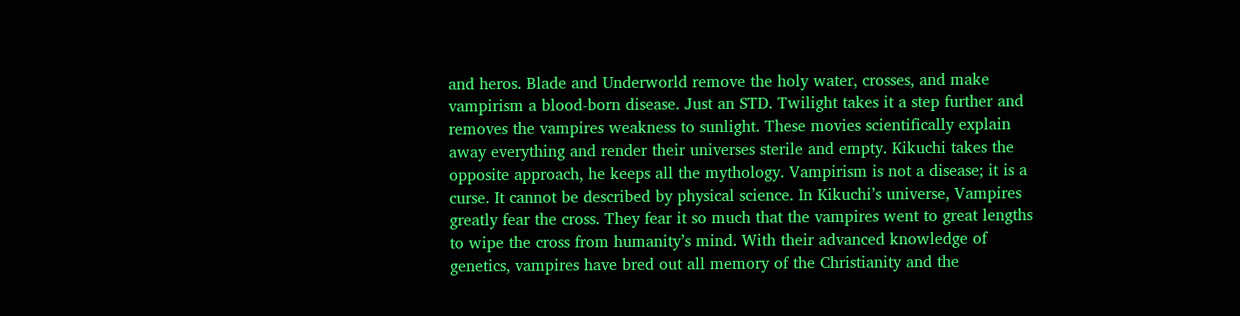and heros. Blade and Underworld remove the holy water, crosses, and make vampirism a blood-born disease. Just an STD. Twilight takes it a step further and removes the vampires weakness to sunlight. These movies scientifically explain away everything and render their universes sterile and empty. Kikuchi takes the opposite approach, he keeps all the mythology. Vampirism is not a disease; it is a curse. It cannot be described by physical science. In Kikuchi’s universe, Vampires greatly fear the cross. They fear it so much that the vampires went to great lengths to wipe the cross from humanity’s mind. With their advanced knowledge of
genetics, vampires have bred out all memory of the Christianity and the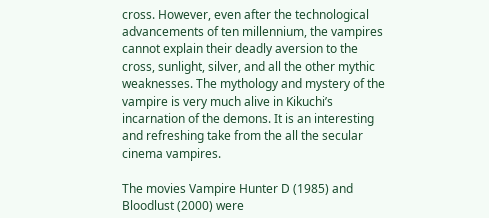cross. However, even after the technological advancements of ten millennium, the vampires cannot explain their deadly aversion to the cross, sunlight, silver, and all the other mythic weaknesses. The mythology and mystery of the vampire is very much alive in Kikuchi’s incarnation of the demons. It is an interesting and refreshing take from the all the secular cinema vampires.

The movies Vampire Hunter D (1985) and Bloodlust (2000) were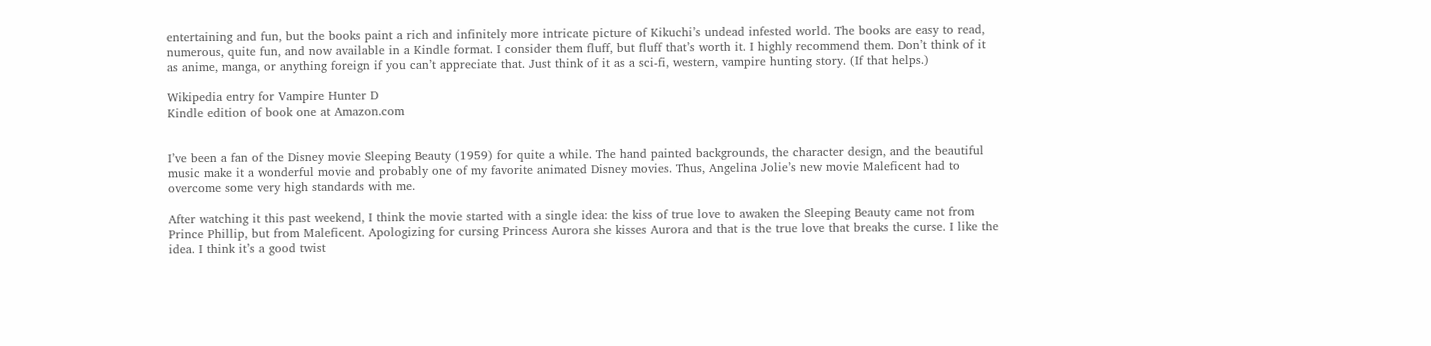entertaining and fun, but the books paint a rich and infinitely more intricate picture of Kikuchi’s undead infested world. The books are easy to read, numerous, quite fun, and now available in a Kindle format. I consider them fluff, but fluff that’s worth it. I highly recommend them. Don’t think of it as anime, manga, or anything foreign if you can’t appreciate that. Just think of it as a sci-fi, western, vampire hunting story. (If that helps.)

Wikipedia entry for Vampire Hunter D
Kindle edition of book one at Amazon.com


I’ve been a fan of the Disney movie Sleeping Beauty (1959) for quite a while. The hand painted backgrounds, the character design, and the beautiful music make it a wonderful movie and probably one of my favorite animated Disney movies. Thus, Angelina Jolie’s new movie Maleficent had to overcome some very high standards with me.

After watching it this past weekend, I think the movie started with a single idea: the kiss of true love to awaken the Sleeping Beauty came not from Prince Phillip, but from Maleficent. Apologizing for cursing Princess Aurora she kisses Aurora and that is the true love that breaks the curse. I like the idea. I think it’s a good twist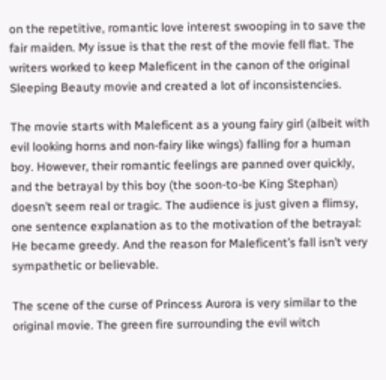on the repetitive, romantic love interest swooping in to save the fair maiden. My issue is that the rest of the movie fell flat. The writers worked to keep Maleficent in the canon of the original Sleeping Beauty movie and created a lot of inconsistencies.

The movie starts with Maleficent as a young fairy girl (albeit with evil looking horns and non-fairy like wings) falling for a human boy. However, their romantic feelings are panned over quickly, and the betrayal by this boy (the soon-to-be King Stephan) doesn’t seem real or tragic. The audience is just given a flimsy, one sentence explanation as to the motivation of the betrayal: He became greedy. And the reason for Maleficent’s fall isn’t very sympathetic or believable.

The scene of the curse of Princess Aurora is very similar to the original movie. The green fire surrounding the evil witch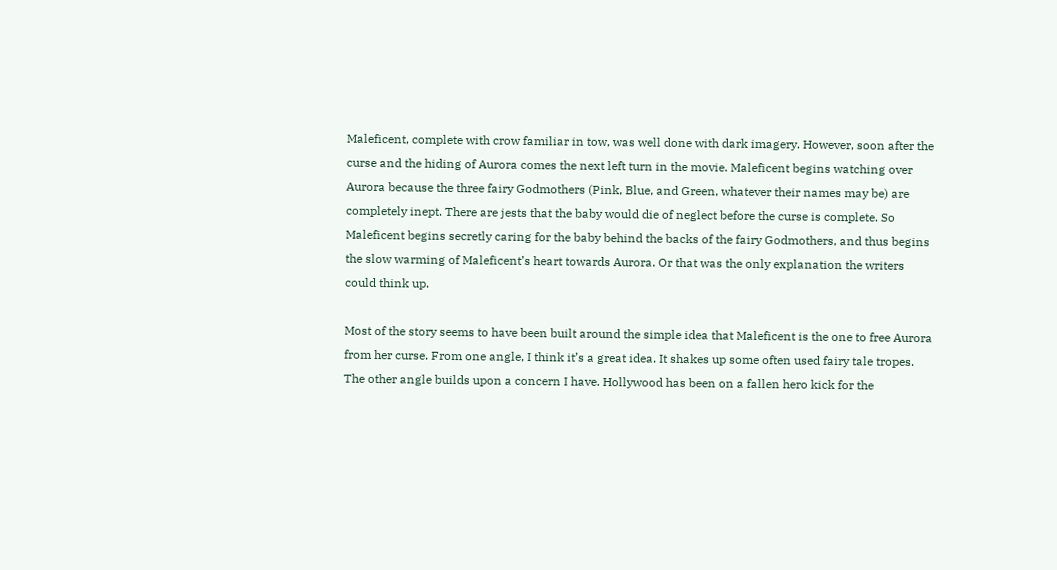Maleficent, complete with crow familiar in tow, was well done with dark imagery. However, soon after the curse and the hiding of Aurora comes the next left turn in the movie. Maleficent begins watching over Aurora because the three fairy Godmothers (Pink, Blue, and Green, whatever their names may be) are completely inept. There are jests that the baby would die of neglect before the curse is complete. So Maleficent begins secretly caring for the baby behind the backs of the fairy Godmothers, and thus begins the slow warming of Maleficent’s heart towards Aurora. Or that was the only explanation the writers could think up.

Most of the story seems to have been built around the simple idea that Maleficent is the one to free Aurora from her curse. From one angle, I think it’s a great idea. It shakes up some often used fairy tale tropes. The other angle builds upon a concern I have. Hollywood has been on a fallen hero kick for the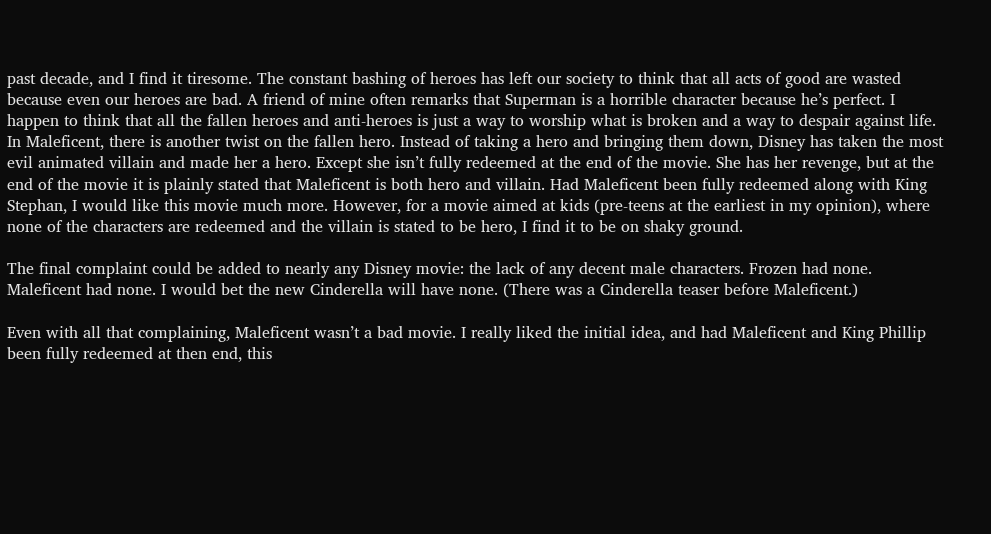past decade, and I find it tiresome. The constant bashing of heroes has left our society to think that all acts of good are wasted because even our heroes are bad. A friend of mine often remarks that Superman is a horrible character because he’s perfect. I happen to think that all the fallen heroes and anti-heroes is just a way to worship what is broken and a way to despair against life. In Maleficent, there is another twist on the fallen hero. Instead of taking a hero and bringing them down, Disney has taken the most evil animated villain and made her a hero. Except she isn’t fully redeemed at the end of the movie. She has her revenge, but at the end of the movie it is plainly stated that Maleficent is both hero and villain. Had Maleficent been fully redeemed along with King Stephan, I would like this movie much more. However, for a movie aimed at kids (pre-teens at the earliest in my opinion), where none of the characters are redeemed and the villain is stated to be hero, I find it to be on shaky ground.

The final complaint could be added to nearly any Disney movie: the lack of any decent male characters. Frozen had none. Maleficent had none. I would bet the new Cinderella will have none. (There was a Cinderella teaser before Maleficent.)

Even with all that complaining, Maleficent wasn’t a bad movie. I really liked the initial idea, and had Maleficent and King Phillip been fully redeemed at then end, this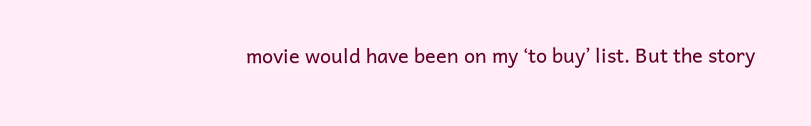movie would have been on my ‘to buy’ list. But the story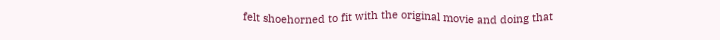felt shoehorned to fit with the original movie and doing that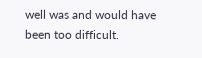well was and would have been too difficult.